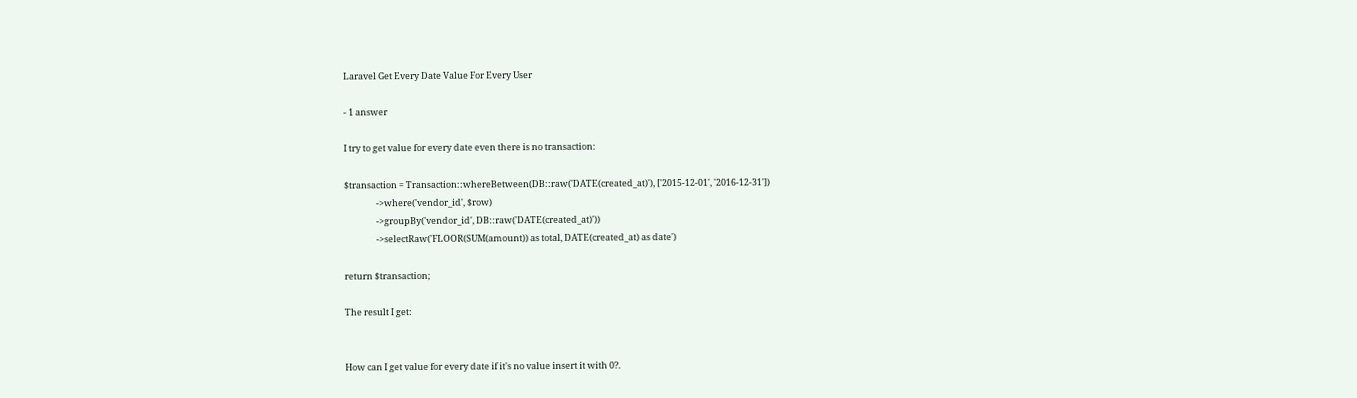Laravel Get Every Date Value For Every User

- 1 answer

I try to get value for every date even there is no transaction:

$transaction = Transaction::whereBetween(DB::raw('DATE(created_at)'), ['2015-12-01', '2016-12-31'])
                ->where('vendor_id', $row)
                ->groupBy('vendor_id', DB::raw('DATE(created_at)'))
                ->selectRaw('FLOOR(SUM(amount)) as total, DATE(created_at) as date')

return $transaction;

The result I get:


How can I get value for every date if it's no value insert it with 0?.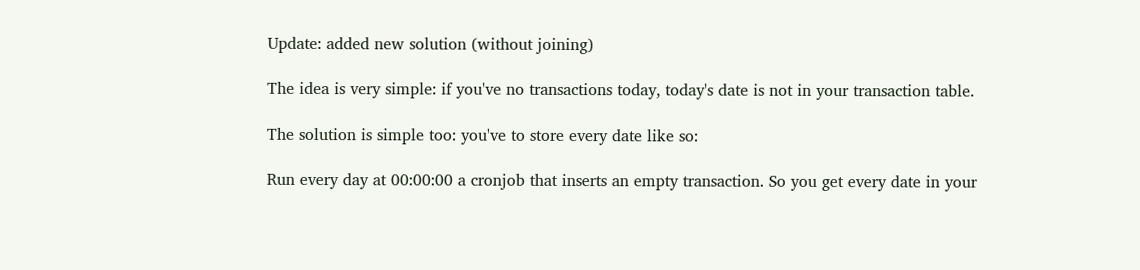Update: added new solution (without joining)

The idea is very simple: if you've no transactions today, today's date is not in your transaction table.

The solution is simple too: you've to store every date like so:

Run every day at 00:00:00 a cronjob that inserts an empty transaction. So you get every date in your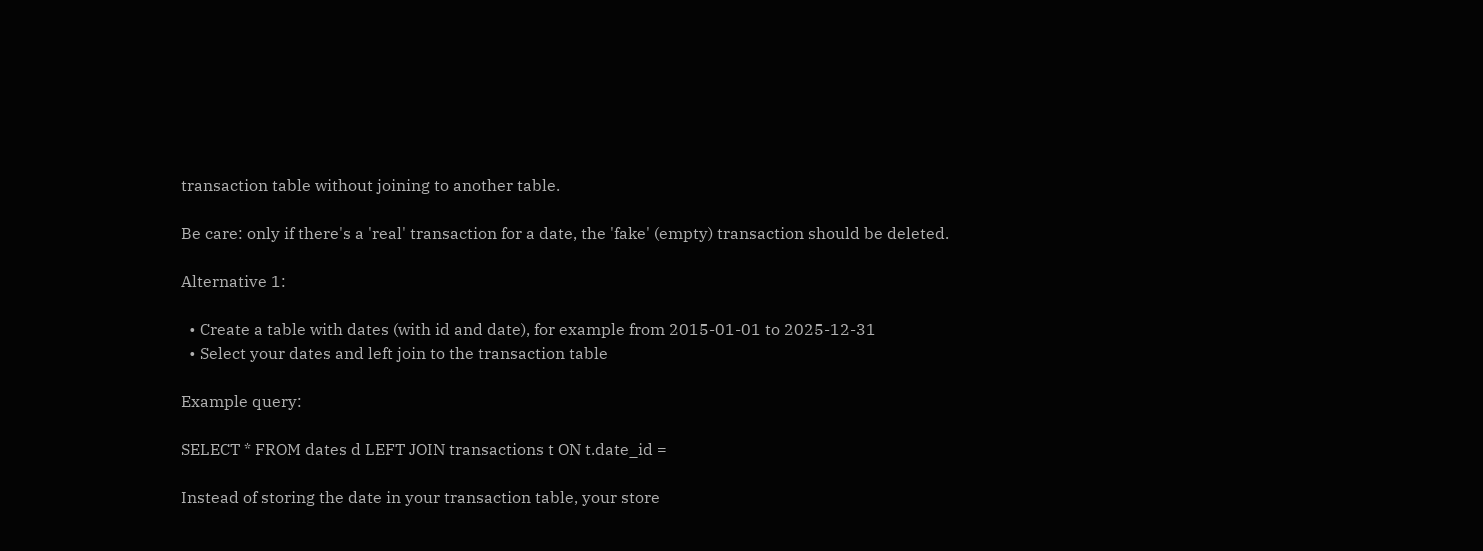transaction table without joining to another table.

Be care: only if there's a 'real' transaction for a date, the 'fake' (empty) transaction should be deleted.

Alternative 1:

  • Create a table with dates (with id and date), for example from 2015-01-01 to 2025-12-31
  • Select your dates and left join to the transaction table

Example query:

SELECT * FROM dates d LEFT JOIN transactions t ON t.date_id =

Instead of storing the date in your transaction table, your store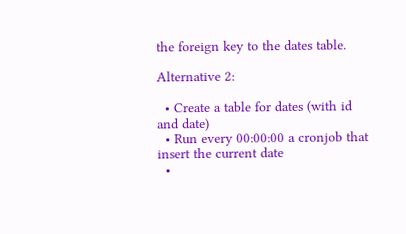the foreign key to the dates table.

Alternative 2:

  • Create a table for dates (with id and date)
  • Run every 00:00:00 a cronjob that insert the current date
  •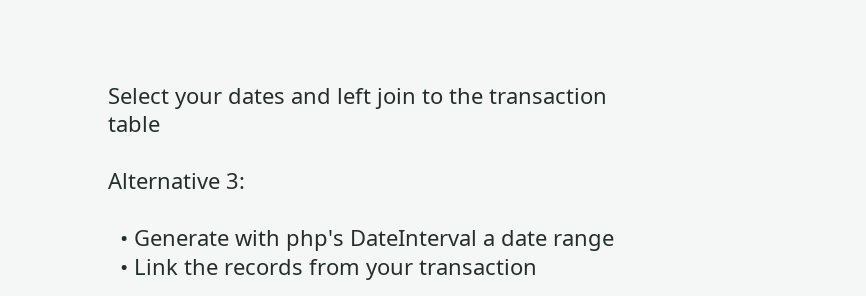Select your dates and left join to the transaction table

Alternative 3:

  • Generate with php's DateInterval a date range
  • Link the records from your transaction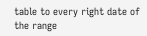table to every right date of the range